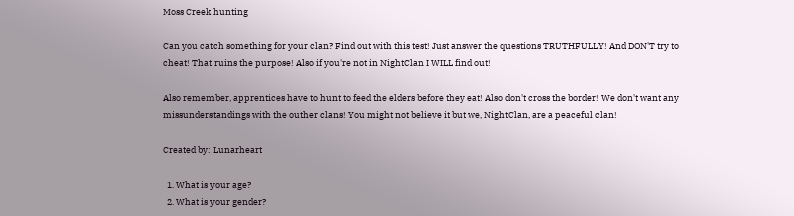Moss Creek hunting

Can you catch something for your clan? Find out with this test! Just answer the questions TRUTHFULLY! And DON'T try to cheat! That ruins the purpose! Also if you're not in NightClan I WILL find out!

Also remember, apprentices have to hunt to feed the elders before they eat! Also don't cross the border! We don't want any missunderstandings with the outher clans! You might not believe it but we, NightClan, are a peaceful clan!

Created by: Lunarheart

  1. What is your age?
  2. What is your gender?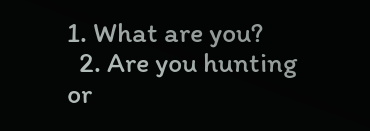1. What are you?
  2. Are you hunting or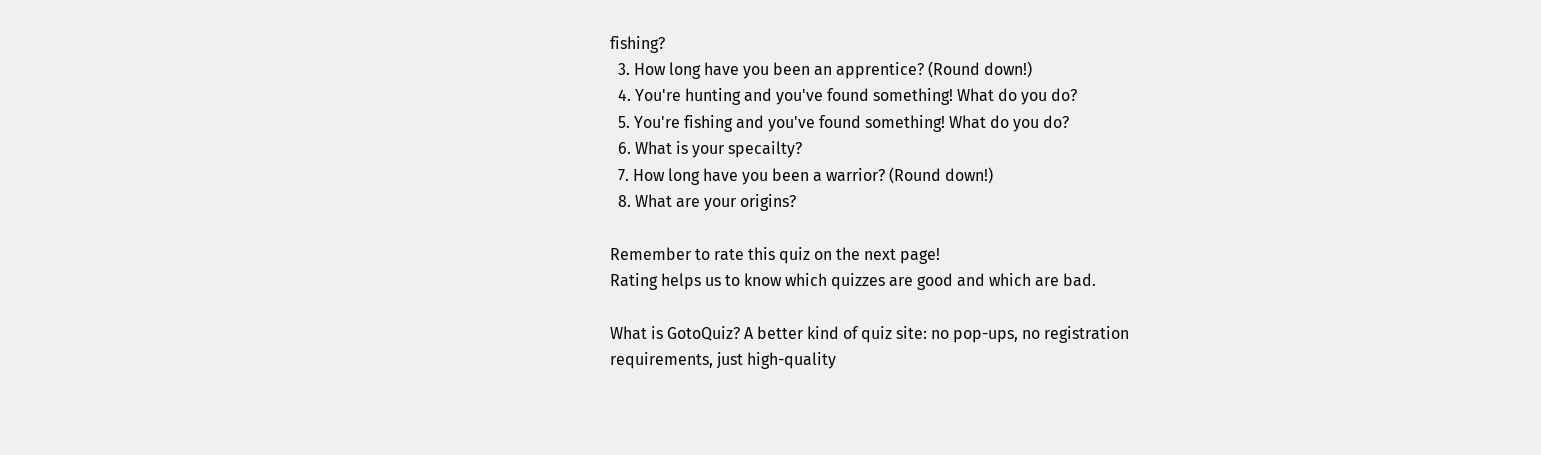fishing?
  3. How long have you been an apprentice? (Round down!)
  4. You're hunting and you've found something! What do you do?
  5. You're fishing and you've found something! What do you do?
  6. What is your specailty?
  7. How long have you been a warrior? (Round down!)
  8. What are your origins?

Remember to rate this quiz on the next page!
Rating helps us to know which quizzes are good and which are bad.

What is GotoQuiz? A better kind of quiz site: no pop-ups, no registration requirements, just high-quality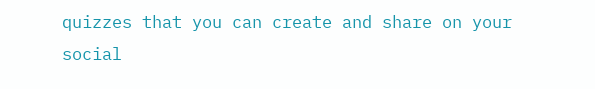quizzes that you can create and share on your social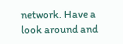network. Have a look around and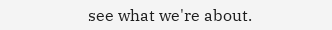see what we're about.